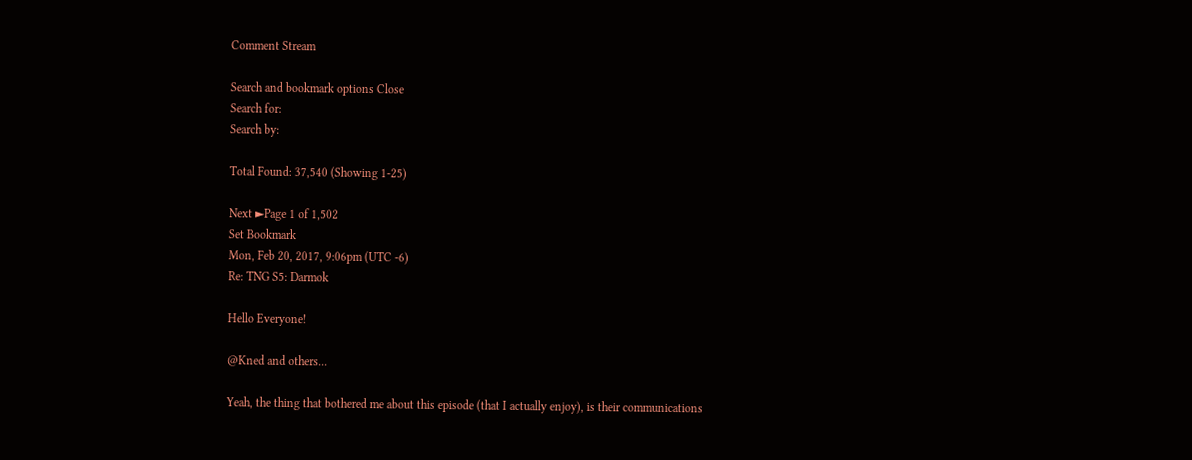Comment Stream

Search and bookmark options Close
Search for:
Search by:

Total Found: 37,540 (Showing 1-25)

Next ►Page 1 of 1,502
Set Bookmark
Mon, Feb 20, 2017, 9:06pm (UTC -6)
Re: TNG S5: Darmok

Hello Everyone!

@Kned and others...

Yeah, the thing that bothered me about this episode (that I actually enjoy), is their communications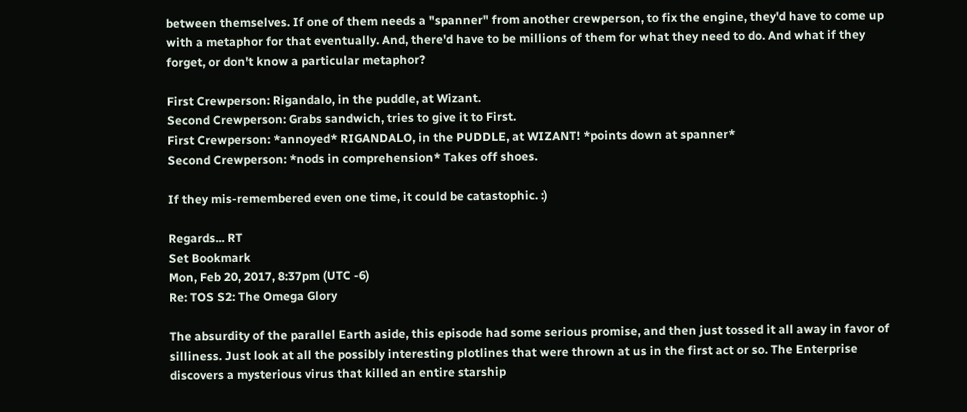between themselves. If one of them needs a "spanner" from another crewperson, to fix the engine, they'd have to come up with a metaphor for that eventually. And, there'd have to be millions of them for what they need to do. And what if they forget, or don't know a particular metaphor?

First Crewperson: Rigandalo, in the puddle, at Wizant.
Second Crewperson: Grabs sandwich, tries to give it to First.
First Crewperson: *annoyed* RIGANDALO, in the PUDDLE, at WIZANT! *points down at spanner*
Second Crewperson: *nods in comprehension* Takes off shoes.

If they mis-remembered even one time, it could be catastophic. :)

Regards... RT
Set Bookmark
Mon, Feb 20, 2017, 8:37pm (UTC -6)
Re: TOS S2: The Omega Glory

The absurdity of the parallel Earth aside, this episode had some serious promise, and then just tossed it all away in favor of silliness. Just look at all the possibly interesting plotlines that were thrown at us in the first act or so. The Enterprise discovers a mysterious virus that killed an entire starship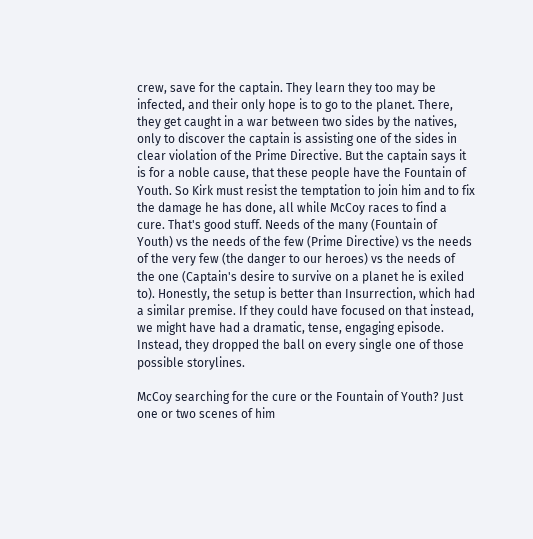crew, save for the captain. They learn they too may be infected, and their only hope is to go to the planet. There, they get caught in a war between two sides by the natives, only to discover the captain is assisting one of the sides in clear violation of the Prime Directive. But the captain says it is for a noble cause, that these people have the Fountain of Youth. So Kirk must resist the temptation to join him and to fix the damage he has done, all while McCoy races to find a cure. That's good stuff. Needs of the many (Fountain of Youth) vs the needs of the few (Prime Directive) vs the needs of the very few (the danger to our heroes) vs the needs of the one (Captain's desire to survive on a planet he is exiled to). Honestly, the setup is better than Insurrection, which had a similar premise. If they could have focused on that instead, we might have had a dramatic, tense, engaging episode. Instead, they dropped the ball on every single one of those possible storylines.

McCoy searching for the cure or the Fountain of Youth? Just one or two scenes of him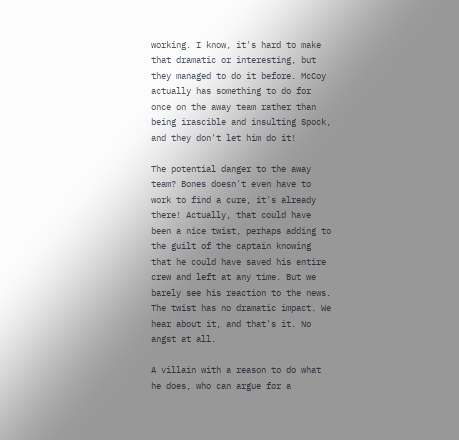working. I know, it's hard to make that dramatic or interesting, but they managed to do it before. McCoy actually has something to do for once on the away team rather than being irascible and insulting Spock, and they don't let him do it!

The potential danger to the away team? Bones doesn't even have to work to find a cure, it's already there! Actually, that could have been a nice twist, perhaps adding to the guilt of the captain knowing that he could have saved his entire crew and left at any time. But we barely see his reaction to the news. The twist has no dramatic impact. We hear about it, and that's it. No angst at all.

A villain with a reason to do what he does, who can argue for a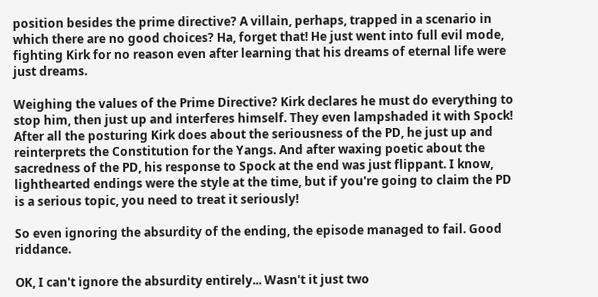position besides the prime directive? A villain, perhaps, trapped in a scenario in which there are no good choices? Ha, forget that! He just went into full evil mode, fighting Kirk for no reason even after learning that his dreams of eternal life were just dreams.

Weighing the values of the Prime Directive? Kirk declares he must do everything to stop him, then just up and interferes himself. They even lampshaded it with Spock! After all the posturing Kirk does about the seriousness of the PD, he just up and reinterprets the Constitution for the Yangs. And after waxing poetic about the sacredness of the PD, his response to Spock at the end was just flippant. I know, lighthearted endings were the style at the time, but if you're going to claim the PD is a serious topic, you need to treat it seriously!

So even ignoring the absurdity of the ending, the episode managed to fail. Good riddance.

OK, I can't ignore the absurdity entirely... Wasn't it just two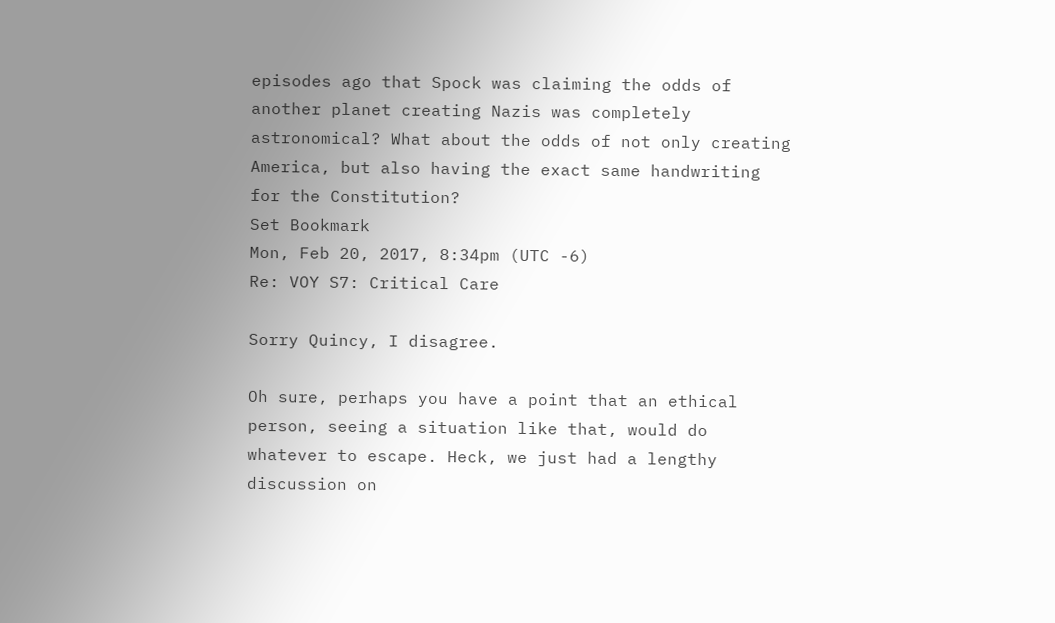episodes ago that Spock was claiming the odds of another planet creating Nazis was completely astronomical? What about the odds of not only creating America, but also having the exact same handwriting for the Constitution?
Set Bookmark
Mon, Feb 20, 2017, 8:34pm (UTC -6)
Re: VOY S7: Critical Care

Sorry Quincy, I disagree.

Oh sure, perhaps you have a point that an ethical person, seeing a situation like that, would do whatever to escape. Heck, we just had a lengthy discussion on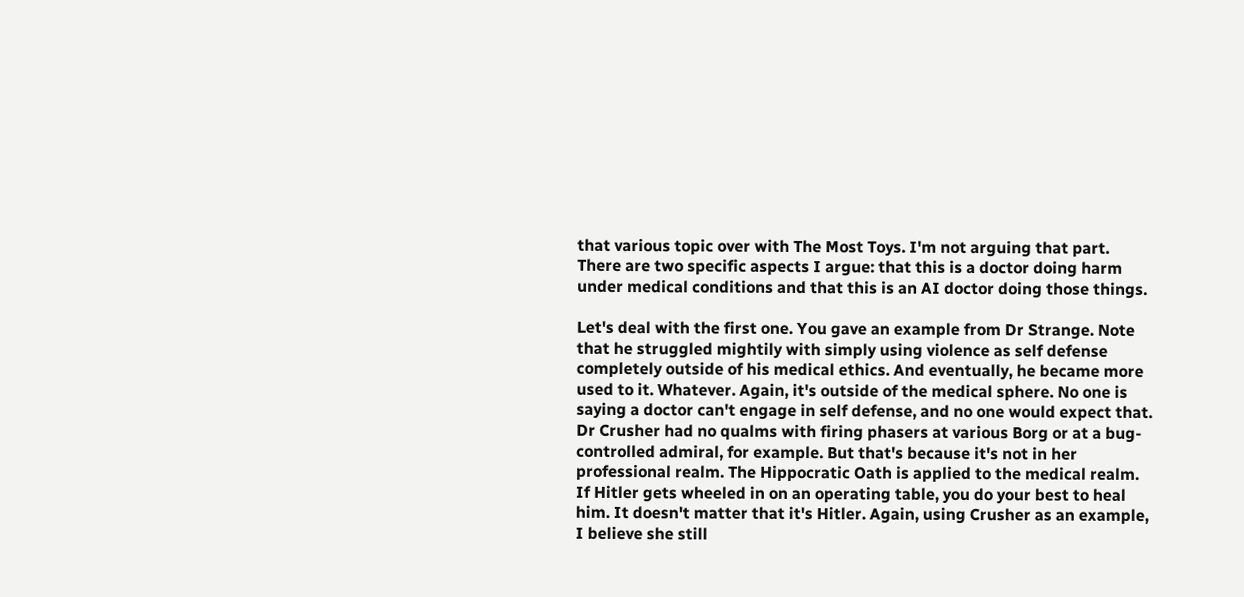that various topic over with The Most Toys. I'm not arguing that part. There are two specific aspects I argue: that this is a doctor doing harm under medical conditions and that this is an AI doctor doing those things.

Let's deal with the first one. You gave an example from Dr Strange. Note that he struggled mightily with simply using violence as self defense completely outside of his medical ethics. And eventually, he became more used to it. Whatever. Again, it's outside of the medical sphere. No one is saying a doctor can't engage in self defense, and no one would expect that. Dr Crusher had no qualms with firing phasers at various Borg or at a bug-controlled admiral, for example. But that's because it's not in her professional realm. The Hippocratic Oath is applied to the medical realm. If Hitler gets wheeled in on an operating table, you do your best to heal him. It doesn't matter that it's Hitler. Again, using Crusher as an example, I believe she still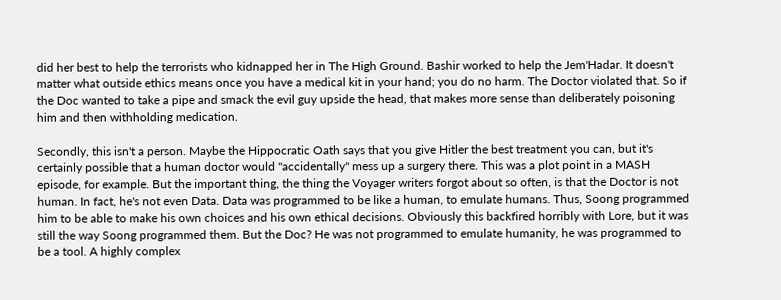did her best to help the terrorists who kidnapped her in The High Ground. Bashir worked to help the Jem'Hadar. It doesn't matter what outside ethics means once you have a medical kit in your hand; you do no harm. The Doctor violated that. So if the Doc wanted to take a pipe and smack the evil guy upside the head, that makes more sense than deliberately poisoning him and then withholding medication.

Secondly, this isn't a person. Maybe the Hippocratic Oath says that you give Hitler the best treatment you can, but it's certainly possible that a human doctor would "accidentally" mess up a surgery there. This was a plot point in a MASH episode, for example. But the important thing, the thing the Voyager writers forgot about so often, is that the Doctor is not human. In fact, he's not even Data. Data was programmed to be like a human, to emulate humans. Thus, Soong programmed him to be able to make his own choices and his own ethical decisions. Obviously this backfired horribly with Lore, but it was still the way Soong programmed them. But the Doc? He was not programmed to emulate humanity, he was programmed to be a tool. A highly complex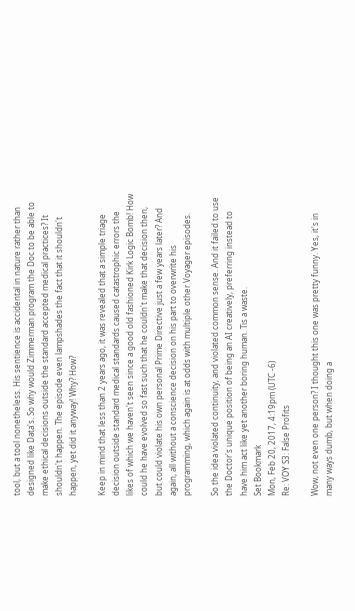tool, but a tool nonetheless. His sentience is accidental in nature rather than designed like Data's. So why would Zimmerman program the Doc to be able to make ethical decisions outside the standard accepted medical practices? It shouldn't happen. The episode even lampshades the fact that it shouldn't happen, yet did it anyway! Why? How?

Keep in mind that less than 2 years ago, it was revealed that a simple triage decision outside standard medical standards caused catastrophic errors the likes of which we haven't seen since a good old fashioned Kirk Logic Bomb! How could he have evolved so fast such that he couldn't make that decision then, but could violate his own personal Prime Directive just a few years later? And again, all without a conscience decision on his part to overwrite his programming, which again is at odds with multiple other Voyager episodes.

So the idea violated continuity, and violated common sense. And it failed to use the Doctor's unique position of being an AI creatively, preferring instead to have him act like yet another boring human. Tis a waste.
Set Bookmark
Mon, Feb 20, 2017, 4:19pm (UTC -6)
Re: VOY S3: False Profits

Wow, not even one person? I thought this one was pretty funny. Yes, it's in many ways dumb, but when doing a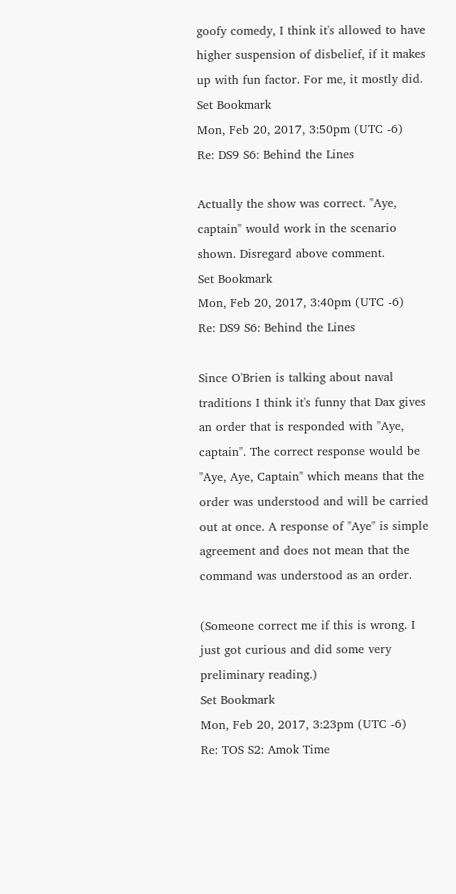goofy comedy, I think it's allowed to have higher suspension of disbelief, if it makes up with fun factor. For me, it mostly did.
Set Bookmark
Mon, Feb 20, 2017, 3:50pm (UTC -6)
Re: DS9 S6: Behind the Lines

Actually the show was correct. "Aye, captain" would work in the scenario shown. Disregard above comment.
Set Bookmark
Mon, Feb 20, 2017, 3:40pm (UTC -6)
Re: DS9 S6: Behind the Lines

Since O'Brien is talking about naval traditions I think it's funny that Dax gives an order that is responded with "Aye, captain". The correct response would be "Aye, Aye, Captain" which means that the order was understood and will be carried out at once. A response of "Aye" is simple agreement and does not mean that the command was understood as an order.

(Someone correct me if this is wrong. I just got curious and did some very preliminary reading.)
Set Bookmark
Mon, Feb 20, 2017, 3:23pm (UTC -6)
Re: TOS S2: Amok Time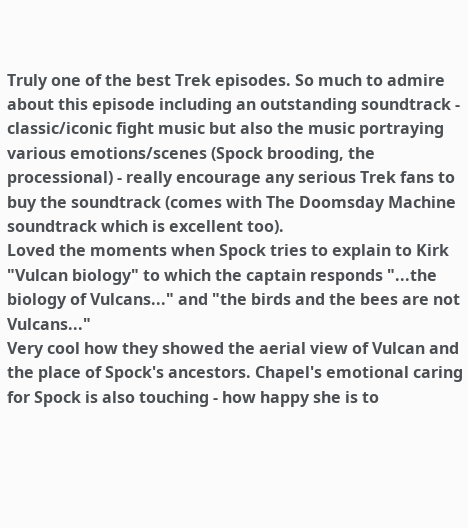Truly one of the best Trek episodes. So much to admire about this episode including an outstanding soundtrack - classic/iconic fight music but also the music portraying various emotions/scenes (Spock brooding, the processional) - really encourage any serious Trek fans to buy the soundtrack (comes with The Doomsday Machine soundtrack which is excellent too).
Loved the moments when Spock tries to explain to Kirk "Vulcan biology" to which the captain responds "...the biology of Vulcans..." and "the birds and the bees are not Vulcans..."
Very cool how they showed the aerial view of Vulcan and the place of Spock's ancestors. Chapel's emotional caring for Spock is also touching - how happy she is to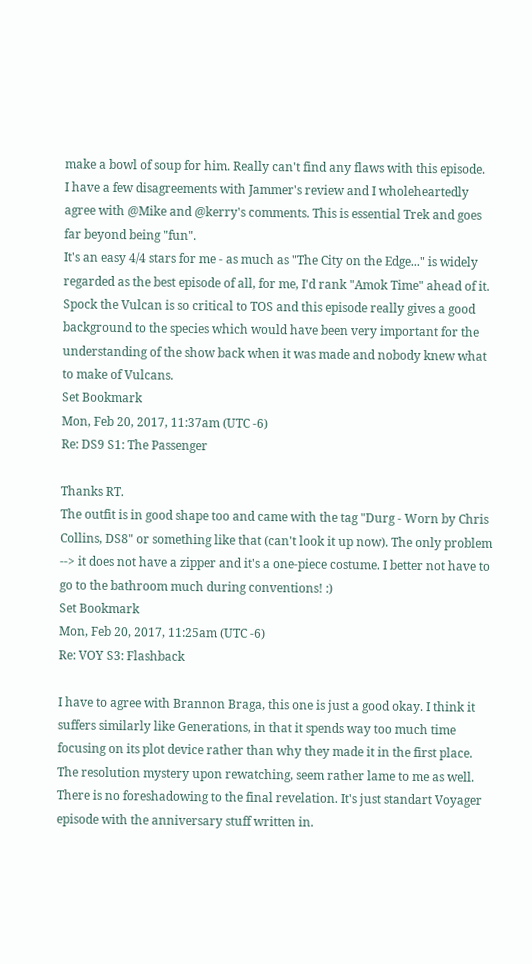make a bowl of soup for him. Really can't find any flaws with this episode.
I have a few disagreements with Jammer's review and I wholeheartedly agree with @Mike and @kerry's comments. This is essential Trek and goes far beyond being "fun".
It's an easy 4/4 stars for me - as much as "The City on the Edge..." is widely regarded as the best episode of all, for me, I'd rank "Amok Time" ahead of it. Spock the Vulcan is so critical to TOS and this episode really gives a good background to the species which would have been very important for the understanding of the show back when it was made and nobody knew what to make of Vulcans.
Set Bookmark
Mon, Feb 20, 2017, 11:37am (UTC -6)
Re: DS9 S1: The Passenger

Thanks RT.
The outfit is in good shape too and came with the tag "Durg - Worn by Chris Collins, DS8" or something like that (can't look it up now). The only problem --> it does not have a zipper and it's a one-piece costume. I better not have to go to the bathroom much during conventions! :)
Set Bookmark
Mon, Feb 20, 2017, 11:25am (UTC -6)
Re: VOY S3: Flashback

I have to agree with Brannon Braga, this one is just a good okay. I think it suffers similarly like Generations, in that it spends way too much time focusing on its plot device rather than why they made it in the first place. The resolution mystery upon rewatching, seem rather lame to me as well. There is no foreshadowing to the final revelation. It's just standart Voyager episode with the anniversary stuff written in.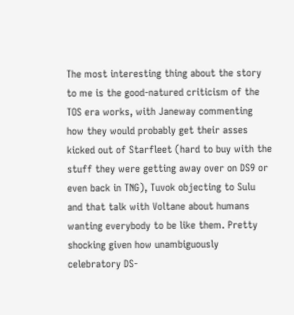The most interesting thing about the story to me is the good-natured criticism of the TOS era works, with Janeway commenting how they would probably get their asses kicked out of Starfleet (hard to buy with the stuff they were getting away over on DS9 or even back in TNG), Tuvok objecting to Sulu and that talk with Voltane about humans wanting everybody to be like them. Pretty shocking given how unambiguously celebratory DS-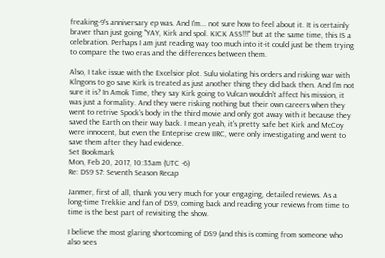freaking-9's anniversary ep was. And I'm... not sure how to feel about it. It is certainly braver than just going "YAY, Kirk and spol. KICK ASS!!!" but at the same time, this IS a celebration. Perhaps I am just reading way too much into it-it could just be them trying to compare the two eras and the differences between them.

Also, I take issue with the Excelsior plot. Sulu violating his orders and risking war with Klngons to go save Kirk is treated as just another thing they did back then. And I'm not sure it is? In Amok Time, they say Kirk going to Vulcan wouldn't affect his mission, it was just a formality. And they were risking nothing but their own careers when they went to retrive Spock's body in the third movie and only got away with it because they saved the Earth on their way back. I mean yeah, it's pretty safe bet Kirk and McCoy were innocent, but even the Enteprise crew IIRC, were only investigating and went to save them after they had evidence.
Set Bookmark
Mon, Feb 20, 2017, 10:35am (UTC -6)
Re: DS9 S7: Seventh Season Recap

Janmer, first of all, thank you very much for your engaging, detailed reviews. As a long-time Trekkie and fan of DS9, coming back and reading your reviews from time to time is the best part of revisiting the show.

I believe the most glaring shortcoming of DS9 (and this is coming from someone who also sees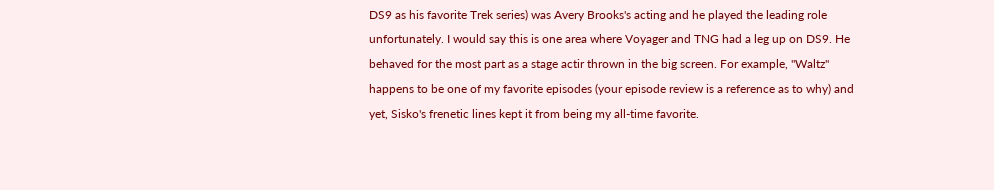DS9 as his favorite Trek series) was Avery Brooks's acting and he played the leading role unfortunately. I would say this is one area where Voyager and TNG had a leg up on DS9. He behaved for the most part as a stage actir thrown in the big screen. For example, "Waltz" happens to be one of my favorite episodes (your episode review is a reference as to why) and yet, Sisko's frenetic lines kept it from being my all-time favorite.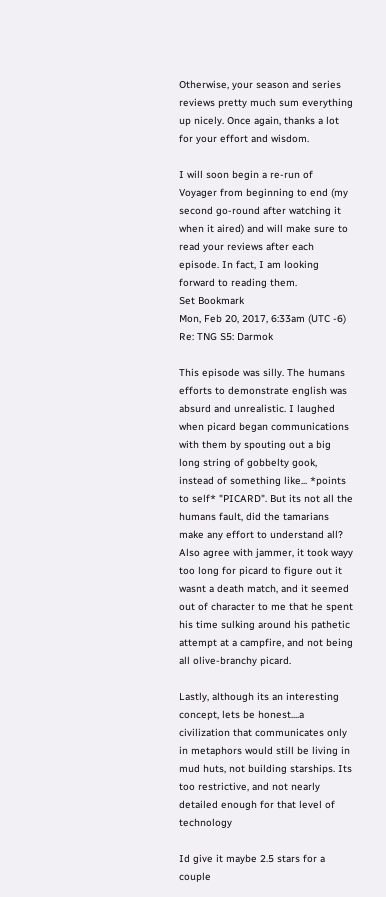Otherwise, your season and series reviews pretty much sum everything up nicely. Once again, thanks a lot for your effort and wisdom.

I will soon begin a re-run of Voyager from beginning to end (my second go-round after watching it when it aired) and will make sure to read your reviews after each episode. In fact, I am looking forward to reading them.
Set Bookmark
Mon, Feb 20, 2017, 6:33am (UTC -6)
Re: TNG S5: Darmok

This episode was silly. The humans efforts to demonstrate english was absurd and unrealistic. I laughed when picard began communications with them by spouting out a big long string of gobbelty gook, instead of something like... *points to self* "PICARD". But its not all the humans fault, did the tamarians make any effort to understand all?
Also agree with jammer, it took wayy too long for picard to figure out it wasnt a death match, and it seemed out of character to me that he spent his time sulking around his pathetic attempt at a campfire, and not being all olive-branchy picard.

Lastly, although its an interesting concept, lets be honest....a civilization that communicates only in metaphors would still be living in mud huts, not building starships. Its too restrictive, and not nearly detailed enough for that level of technology

Id give it maybe 2.5 stars for a couple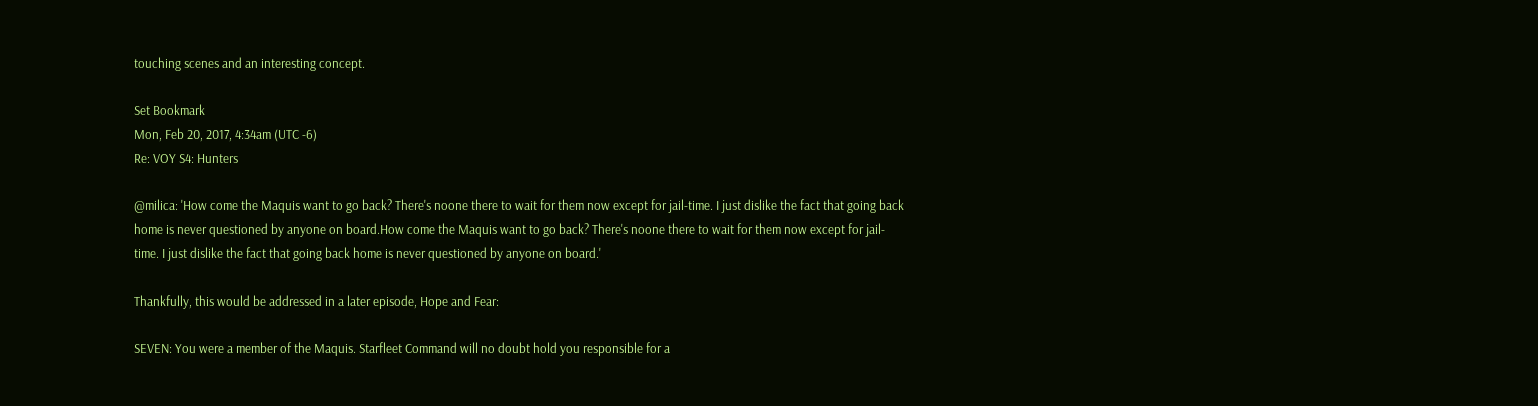touching scenes and an interesting concept.

Set Bookmark
Mon, Feb 20, 2017, 4:34am (UTC -6)
Re: VOY S4: Hunters

@milica: 'How come the Maquis want to go back? There's noone there to wait for them now except for jail-time. I just dislike the fact that going back home is never questioned by anyone on board.How come the Maquis want to go back? There's noone there to wait for them now except for jail-time. I just dislike the fact that going back home is never questioned by anyone on board.'

Thankfully, this would be addressed in a later episode, Hope and Fear:

SEVEN: You were a member of the Maquis. Starfleet Command will no doubt hold you responsible for a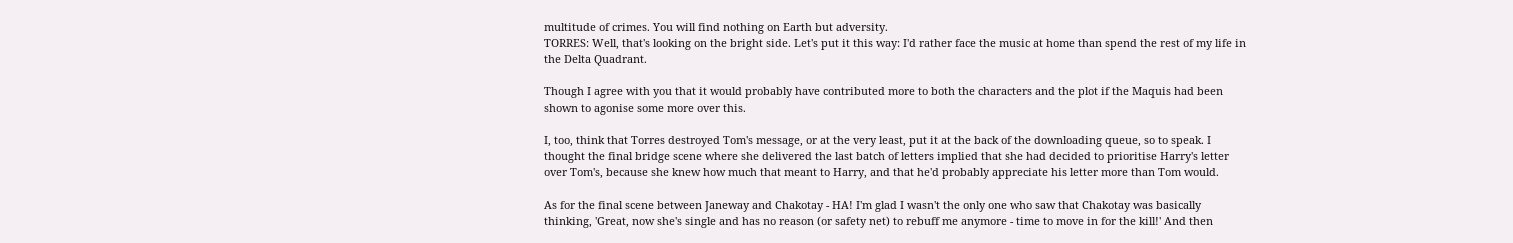multitude of crimes. You will find nothing on Earth but adversity.
TORRES: Well, that's looking on the bright side. Let's put it this way: I'd rather face the music at home than spend the rest of my life in the Delta Quadrant.

Though I agree with you that it would probably have contributed more to both the characters and the plot if the Maquis had been shown to agonise some more over this.

I, too, think that Torres destroyed Tom's message, or at the very least, put it at the back of the downloading queue, so to speak. I thought the final bridge scene where she delivered the last batch of letters implied that she had decided to prioritise Harry's letter over Tom's, because she knew how much that meant to Harry, and that he'd probably appreciate his letter more than Tom would.

As for the final scene between Janeway and Chakotay - HA! I'm glad I wasn't the only one who saw that Chakotay was basically thinking, 'Great, now she's single and has no reason (or safety net) to rebuff me anymore - time to move in for the kill!' And then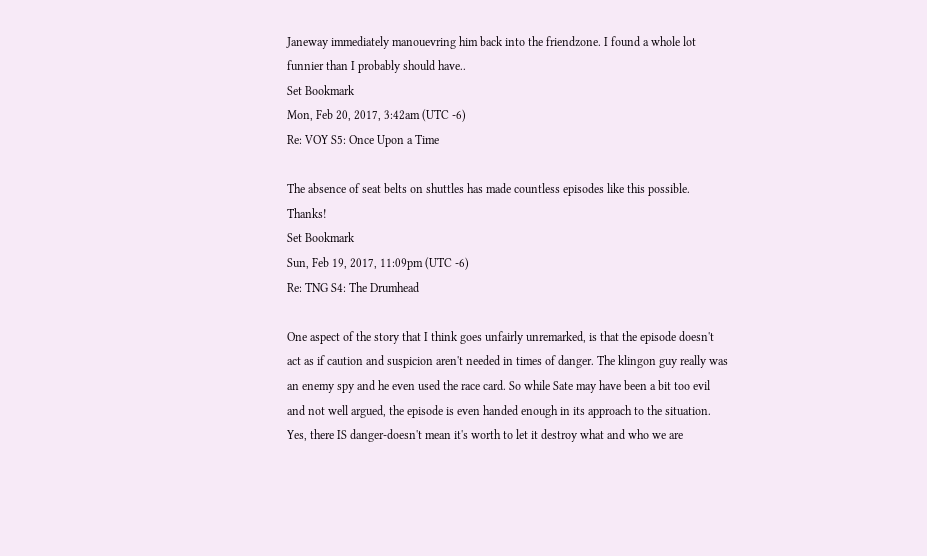Janeway immediately manouevring him back into the friendzone. I found a whole lot funnier than I probably should have..
Set Bookmark
Mon, Feb 20, 2017, 3:42am (UTC -6)
Re: VOY S5: Once Upon a Time

The absence of seat belts on shuttles has made countless episodes like this possible. Thanks!
Set Bookmark
Sun, Feb 19, 2017, 11:09pm (UTC -6)
Re: TNG S4: The Drumhead

One aspect of the story that I think goes unfairly unremarked, is that the episode doesn't act as if caution and suspicion aren't needed in times of danger. The klingon guy really was an enemy spy and he even used the race card. So while Sate may have been a bit too evil and not well argued, the episode is even handed enough in its approach to the situation. Yes, there IS danger-doesn't mean it's worth to let it destroy what and who we are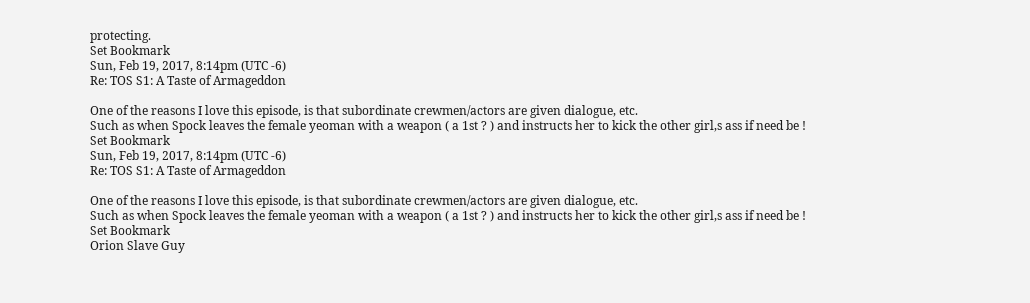protecting.
Set Bookmark
Sun, Feb 19, 2017, 8:14pm (UTC -6)
Re: TOS S1: A Taste of Armageddon

One of the reasons I love this episode, is that subordinate crewmen/actors are given dialogue, etc.
Such as when Spock leaves the female yeoman with a weapon ( a 1st ? ) and instructs her to kick the other girl,s ass if need be !
Set Bookmark
Sun, Feb 19, 2017, 8:14pm (UTC -6)
Re: TOS S1: A Taste of Armageddon

One of the reasons I love this episode, is that subordinate crewmen/actors are given dialogue, etc.
Such as when Spock leaves the female yeoman with a weapon ( a 1st ? ) and instructs her to kick the other girl,s ass if need be !
Set Bookmark
Orion Slave Guy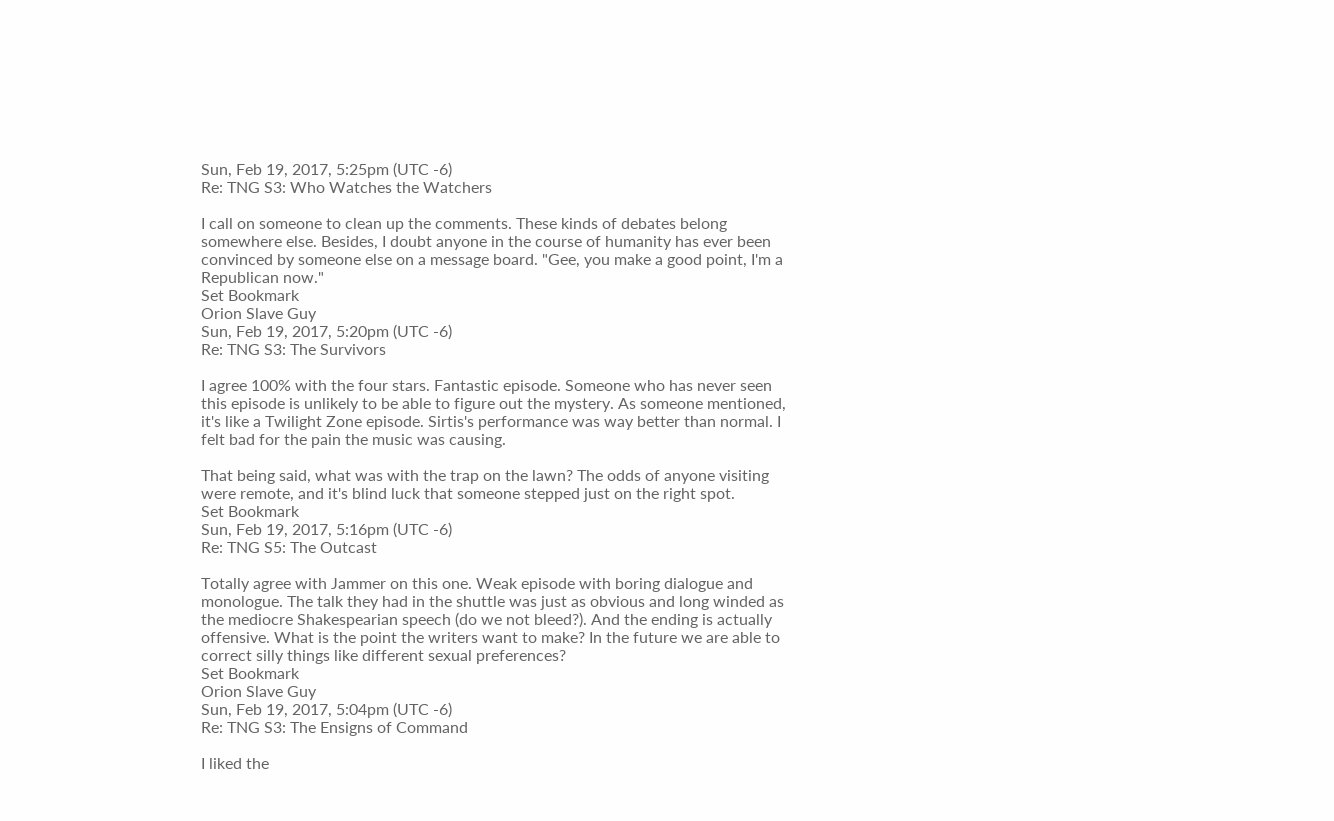Sun, Feb 19, 2017, 5:25pm (UTC -6)
Re: TNG S3: Who Watches the Watchers

I call on someone to clean up the comments. These kinds of debates belong somewhere else. Besides, I doubt anyone in the course of humanity has ever been convinced by someone else on a message board. "Gee, you make a good point, I'm a Republican now."
Set Bookmark
Orion Slave Guy
Sun, Feb 19, 2017, 5:20pm (UTC -6)
Re: TNG S3: The Survivors

I agree 100% with the four stars. Fantastic episode. Someone who has never seen this episode is unlikely to be able to figure out the mystery. As someone mentioned, it's like a Twilight Zone episode. Sirtis's performance was way better than normal. I felt bad for the pain the music was causing.

That being said, what was with the trap on the lawn? The odds of anyone visiting were remote, and it's blind luck that someone stepped just on the right spot.
Set Bookmark
Sun, Feb 19, 2017, 5:16pm (UTC -6)
Re: TNG S5: The Outcast

Totally agree with Jammer on this one. Weak episode with boring dialogue and monologue. The talk they had in the shuttle was just as obvious and long winded as the mediocre Shakespearian speech (do we not bleed?). And the ending is actually offensive. What is the point the writers want to make? In the future we are able to correct silly things like different sexual preferences?
Set Bookmark
Orion Slave Guy
Sun, Feb 19, 2017, 5:04pm (UTC -6)
Re: TNG S3: The Ensigns of Command

I liked the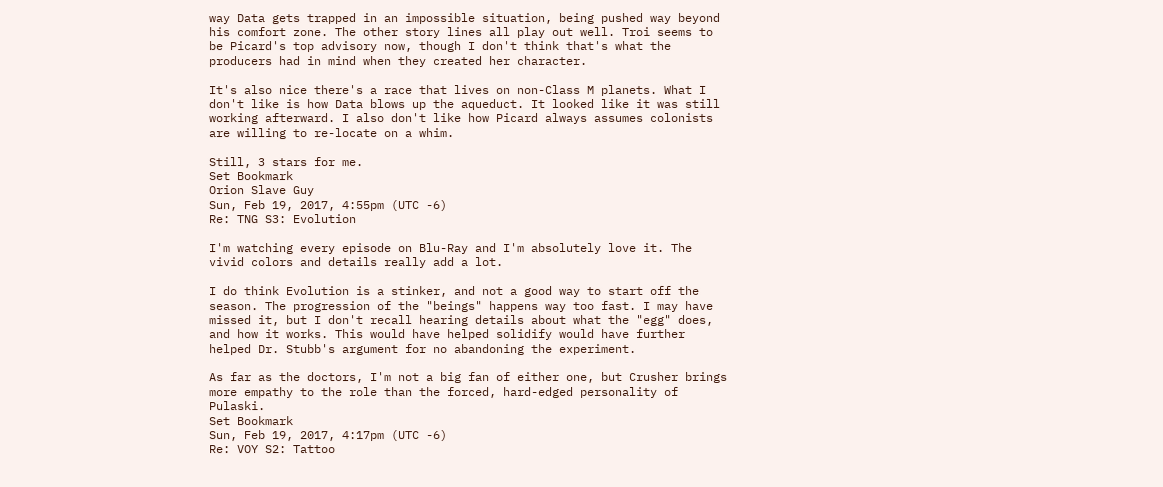way Data gets trapped in an impossible situation, being pushed way beyond his comfort zone. The other story lines all play out well. Troi seems to be Picard's top advisory now, though I don't think that's what the producers had in mind when they created her character.

It's also nice there's a race that lives on non-Class M planets. What I don't like is how Data blows up the aqueduct. It looked like it was still working afterward. I also don't like how Picard always assumes colonists are willing to re-locate on a whim.

Still, 3 stars for me.
Set Bookmark
Orion Slave Guy
Sun, Feb 19, 2017, 4:55pm (UTC -6)
Re: TNG S3: Evolution

I'm watching every episode on Blu-Ray and I'm absolutely love it. The vivid colors and details really add a lot.

I do think Evolution is a stinker, and not a good way to start off the season. The progression of the "beings" happens way too fast. I may have missed it, but I don't recall hearing details about what the "egg" does, and how it works. This would have helped solidify would have further helped Dr. Stubb's argument for no abandoning the experiment.

As far as the doctors, I'm not a big fan of either one, but Crusher brings more empathy to the role than the forced, hard-edged personality of Pulaski.
Set Bookmark
Sun, Feb 19, 2017, 4:17pm (UTC -6)
Re: VOY S2: Tattoo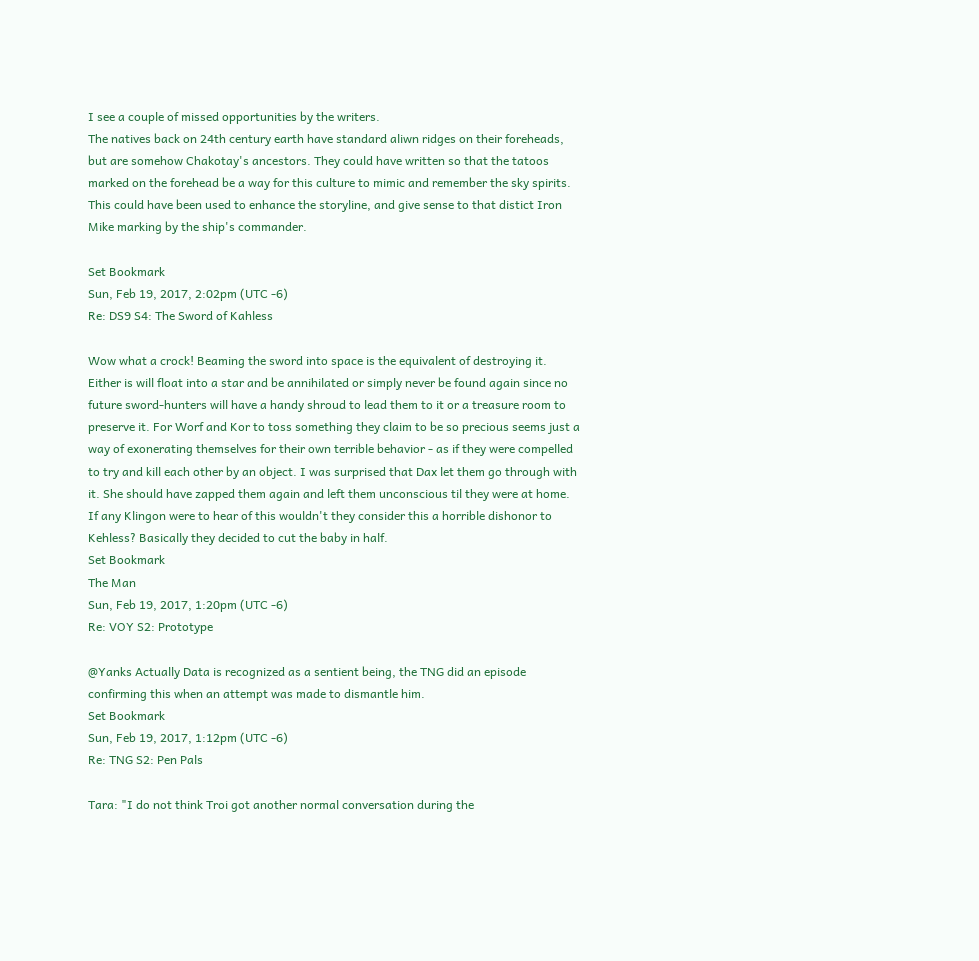I see a couple of missed opportunities by the writers.
The natives back on 24th century earth have standard aliwn ridges on their foreheads, but are somehow Chakotay's ancestors. They could have written so that the tatoos marked on the forehead be a way for this culture to mimic and remember the sky spirits. This could have been used to enhance the storyline, and give sense to that distict Iron Mike marking by the ship's commander.

Set Bookmark
Sun, Feb 19, 2017, 2:02pm (UTC -6)
Re: DS9 S4: The Sword of Kahless

Wow what a crock! Beaming the sword into space is the equivalent of destroying it. Either is will float into a star and be annihilated or simply never be found again since no future sword-hunters will have a handy shroud to lead them to it or a treasure room to preserve it. For Worf and Kor to toss something they claim to be so precious seems just a way of exonerating themselves for their own terrible behavior - as if they were compelled to try and kill each other by an object. I was surprised that Dax let them go through with it. She should have zapped them again and left them unconscious til they were at home. If any Klingon were to hear of this wouldn't they consider this a horrible dishonor to Kehless? Basically they decided to cut the baby in half.
Set Bookmark
The Man
Sun, Feb 19, 2017, 1:20pm (UTC -6)
Re: VOY S2: Prototype

@Yanks Actually Data is recognized as a sentient being, the TNG did an episode confirming this when an attempt was made to dismantle him.
Set Bookmark
Sun, Feb 19, 2017, 1:12pm (UTC -6)
Re: TNG S2: Pen Pals

Tara: "I do not think Troi got another normal conversation during the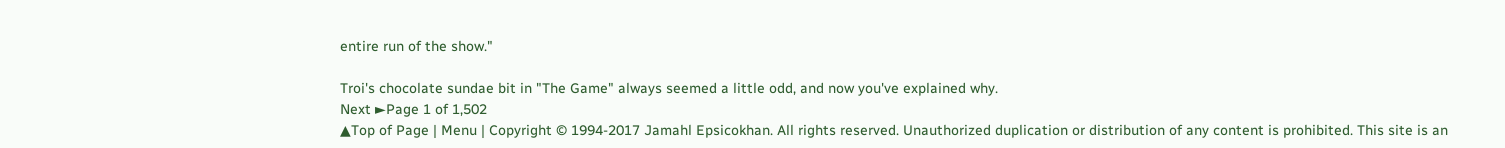entire run of the show."

Troi's chocolate sundae bit in "The Game" always seemed a little odd, and now you've explained why.
Next ►Page 1 of 1,502
▲Top of Page | Menu | Copyright © 1994-2017 Jamahl Epsicokhan. All rights reserved. Unauthorized duplication or distribution of any content is prohibited. This site is an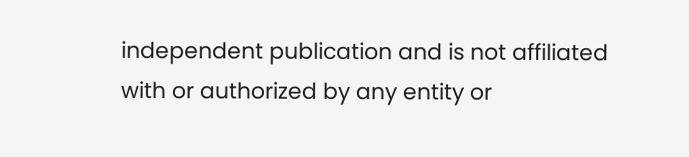independent publication and is not affiliated with or authorized by any entity or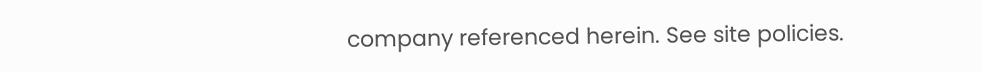company referenced herein. See site policies.